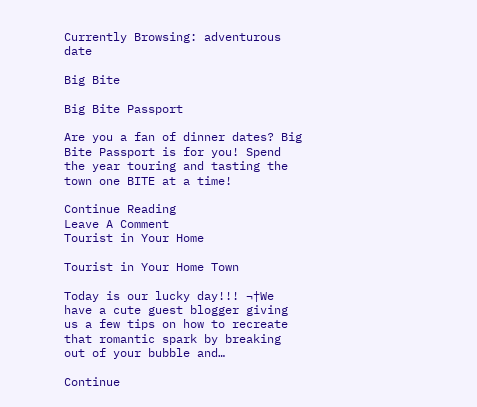Currently Browsing: adventurous date

Big Bite

Big Bite Passport

Are you a fan of dinner dates? Big Bite Passport is for you! Spend the year touring and tasting the town one BITE at a time!

Continue Reading
Leave A Comment
Tourist in Your Home

Tourist in Your Home Town

Today is our lucky day!!! ¬†We have a cute guest blogger giving us a few tips on how to recreate that romantic spark by breaking out of your bubble and…

Continue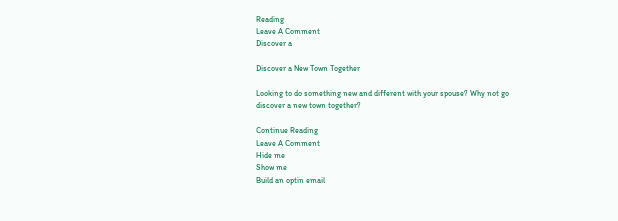Reading
Leave A Comment
Discover a

Discover a New Town Together

Looking to do something new and different with your spouse? Why not go discover a new town together?

Continue Reading
Leave A Comment
Hide me
Show me
Build an optin email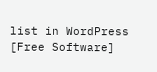list in WordPress [Free Software]